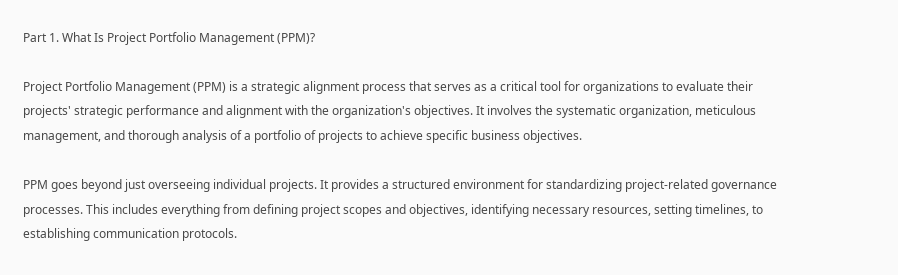Part 1. What Is Project Portfolio Management (PPM)?

Project Portfolio Management (PPM) is a strategic alignment process that serves as a critical tool for organizations to evaluate their projects' strategic performance and alignment with the organization's objectives. It involves the systematic organization, meticulous management, and thorough analysis of a portfolio of projects to achieve specific business objectives.

PPM goes beyond just overseeing individual projects. It provides a structured environment for standardizing project-related governance processes. This includes everything from defining project scopes and objectives, identifying necessary resources, setting timelines, to establishing communication protocols.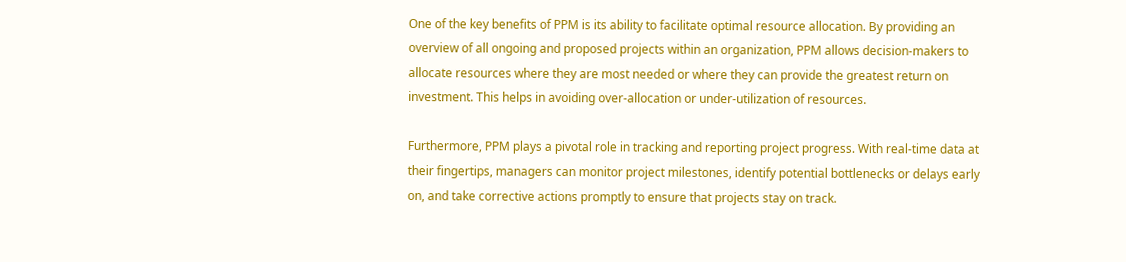One of the key benefits of PPM is its ability to facilitate optimal resource allocation. By providing an overview of all ongoing and proposed projects within an organization, PPM allows decision-makers to allocate resources where they are most needed or where they can provide the greatest return on investment. This helps in avoiding over-allocation or under-utilization of resources.

Furthermore, PPM plays a pivotal role in tracking and reporting project progress. With real-time data at their fingertips, managers can monitor project milestones, identify potential bottlenecks or delays early on, and take corrective actions promptly to ensure that projects stay on track.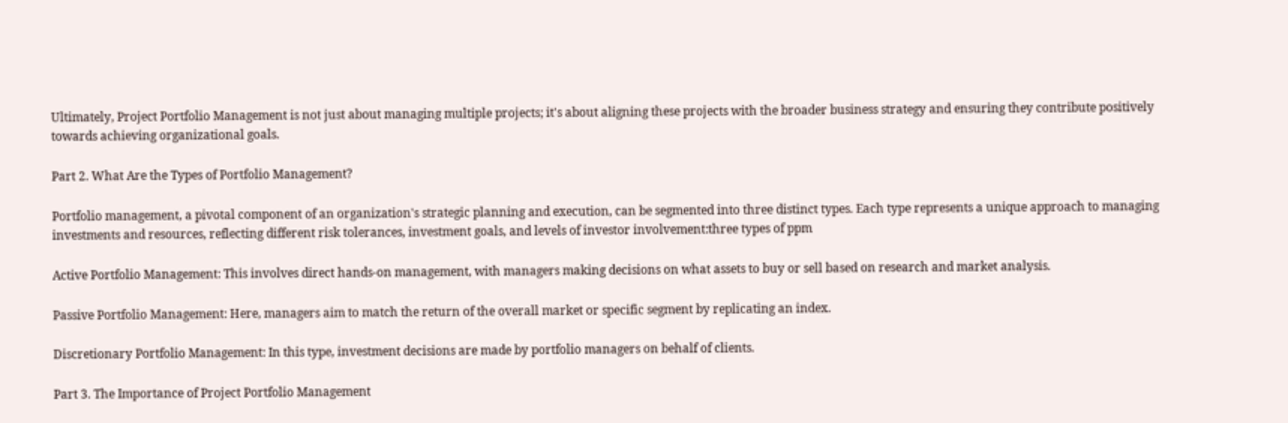Ultimately, Project Portfolio Management is not just about managing multiple projects; it's about aligning these projects with the broader business strategy and ensuring they contribute positively towards achieving organizational goals.

Part 2. What Are the Types of Portfolio Management?

Portfolio management, a pivotal component of an organization's strategic planning and execution, can be segmented into three distinct types. Each type represents a unique approach to managing investments and resources, reflecting different risk tolerances, investment goals, and levels of investor involvement:three types of ppm

Active Portfolio Management: This involves direct hands-on management, with managers making decisions on what assets to buy or sell based on research and market analysis.

Passive Portfolio Management: Here, managers aim to match the return of the overall market or specific segment by replicating an index.

Discretionary Portfolio Management: In this type, investment decisions are made by portfolio managers on behalf of clients.

Part 3. The Importance of Project Portfolio Management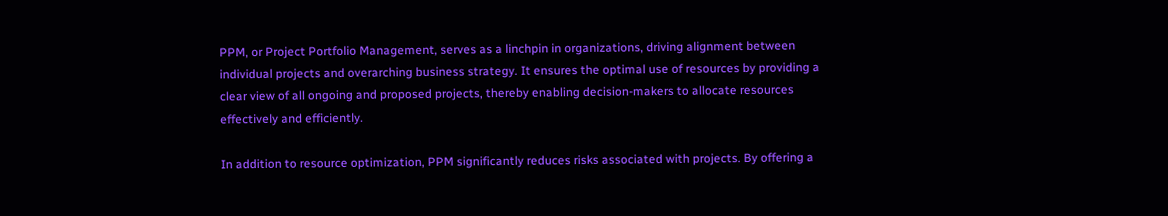PPM, or Project Portfolio Management, serves as a linchpin in organizations, driving alignment between individual projects and overarching business strategy. It ensures the optimal use of resources by providing a clear view of all ongoing and proposed projects, thereby enabling decision-makers to allocate resources effectively and efficiently.

In addition to resource optimization, PPM significantly reduces risks associated with projects. By offering a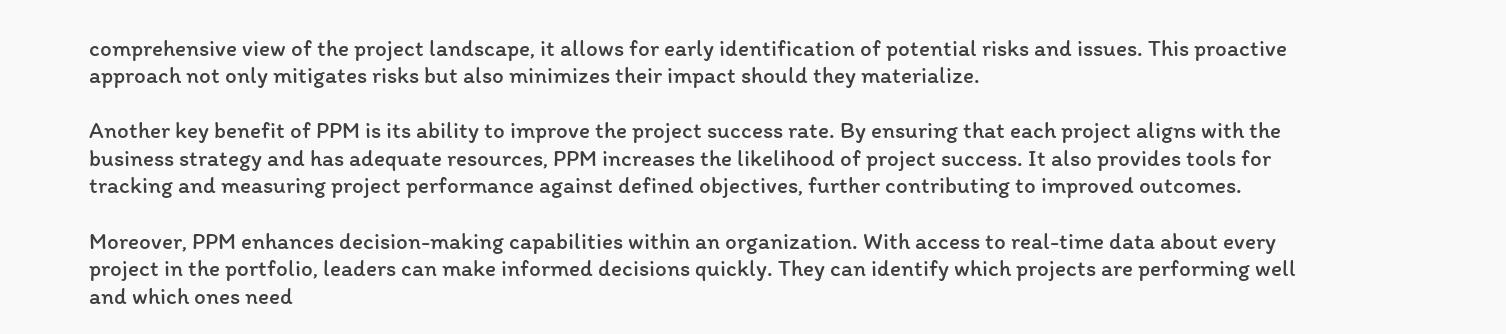comprehensive view of the project landscape, it allows for early identification of potential risks and issues. This proactive approach not only mitigates risks but also minimizes their impact should they materialize.

Another key benefit of PPM is its ability to improve the project success rate. By ensuring that each project aligns with the business strategy and has adequate resources, PPM increases the likelihood of project success. It also provides tools for tracking and measuring project performance against defined objectives, further contributing to improved outcomes.

Moreover, PPM enhances decision-making capabilities within an organization. With access to real-time data about every project in the portfolio, leaders can make informed decisions quickly. They can identify which projects are performing well and which ones need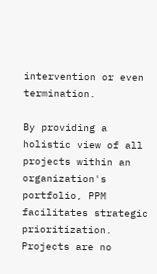intervention or even termination.

By providing a holistic view of all projects within an organization's portfolio, PPM facilitates strategic prioritization. Projects are no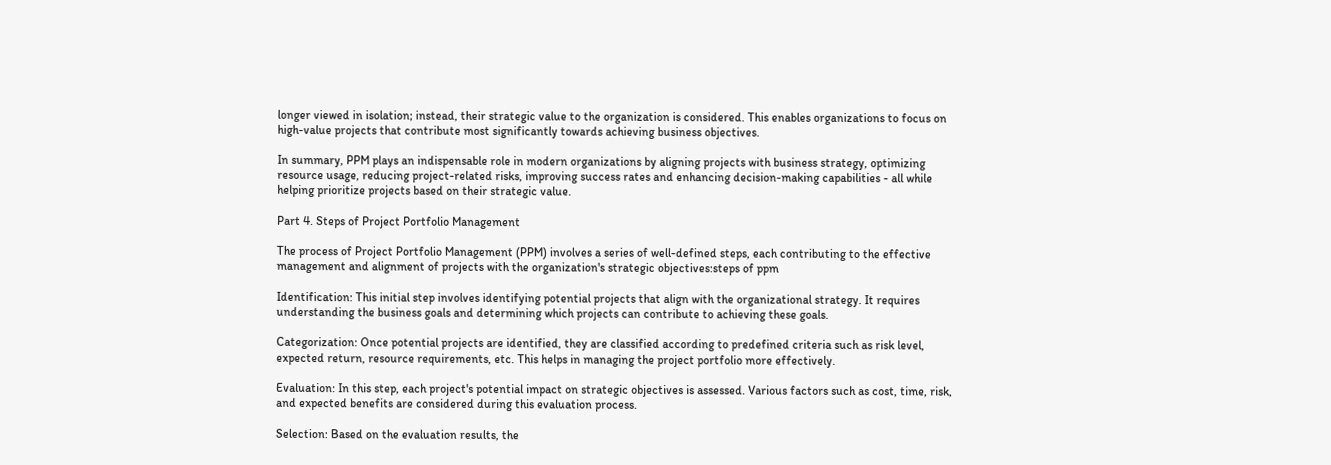longer viewed in isolation; instead, their strategic value to the organization is considered. This enables organizations to focus on high-value projects that contribute most significantly towards achieving business objectives.

In summary, PPM plays an indispensable role in modern organizations by aligning projects with business strategy, optimizing resource usage, reducing project-related risks, improving success rates and enhancing decision-making capabilities - all while helping prioritize projects based on their strategic value.

Part 4. Steps of Project Portfolio Management

The process of Project Portfolio Management (PPM) involves a series of well-defined steps, each contributing to the effective management and alignment of projects with the organization's strategic objectives:steps of ppm

Identification: This initial step involves identifying potential projects that align with the organizational strategy. It requires understanding the business goals and determining which projects can contribute to achieving these goals.

Categorization: Once potential projects are identified, they are classified according to predefined criteria such as risk level, expected return, resource requirements, etc. This helps in managing the project portfolio more effectively.

Evaluation: In this step, each project's potential impact on strategic objectives is assessed. Various factors such as cost, time, risk, and expected benefits are considered during this evaluation process.

Selection: Based on the evaluation results, the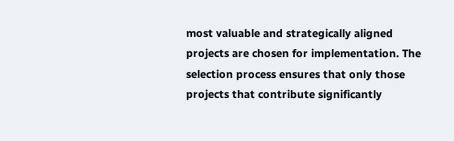most valuable and strategically aligned projects are chosen for implementation. The selection process ensures that only those projects that contribute significantly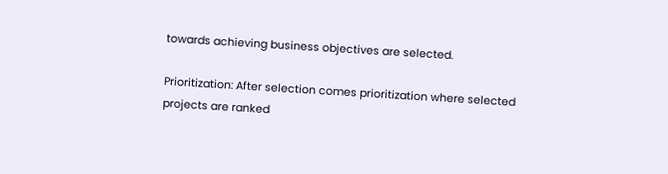towards achieving business objectives are selected.

Prioritization: After selection comes prioritization where selected projects are ranked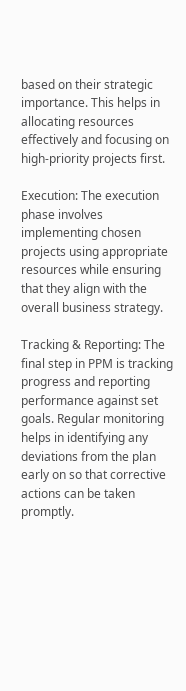based on their strategic importance. This helps in allocating resources effectively and focusing on high-priority projects first.

Execution: The execution phase involves implementing chosen projects using appropriate resources while ensuring that they align with the overall business strategy.

Tracking & Reporting: The final step in PPM is tracking progress and reporting performance against set goals. Regular monitoring helps in identifying any deviations from the plan early on so that corrective actions can be taken promptly.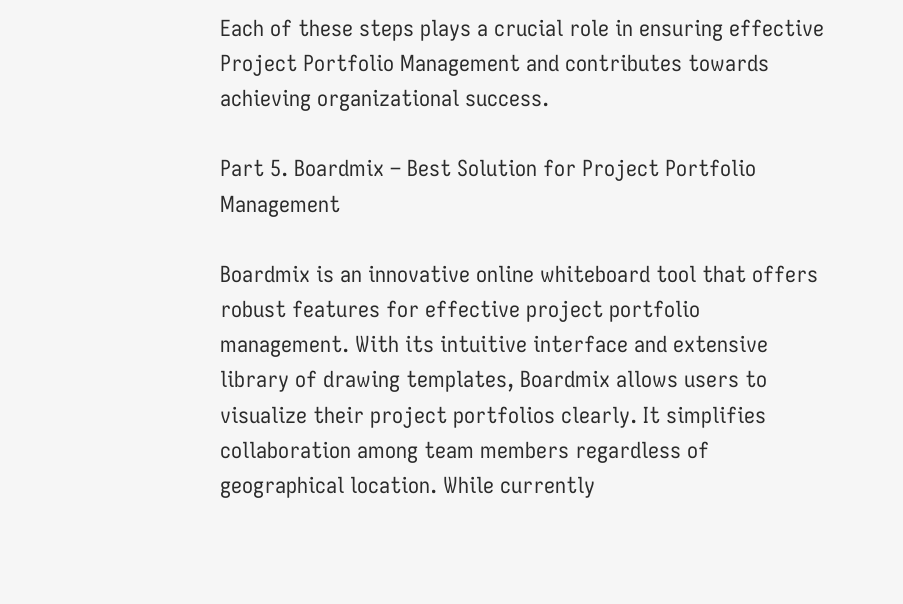Each of these steps plays a crucial role in ensuring effective Project Portfolio Management and contributes towards achieving organizational success.

Part 5. Boardmix – Best Solution for Project Portfolio Management

Boardmix is an innovative online whiteboard tool that offers robust features for effective project portfolio management. With its intuitive interface and extensive library of drawing templates, Boardmix allows users to visualize their project portfolios clearly. It simplifies collaboration among team members regardless of geographical location. While currently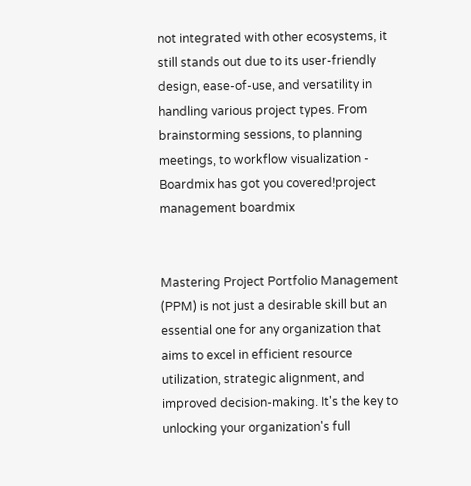not integrated with other ecosystems, it still stands out due to its user-friendly design, ease-of-use, and versatility in handling various project types. From brainstorming sessions, to planning meetings, to workflow visualization - Boardmix has got you covered!project management boardmix


Mastering Project Portfolio Management (PPM) is not just a desirable skill but an essential one for any organization that aims to excel in efficient resource utilization, strategic alignment, and improved decision-making. It's the key to unlocking your organization's full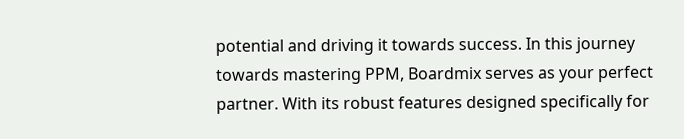potential and driving it towards success. In this journey towards mastering PPM, Boardmix serves as your perfect partner. With its robust features designed specifically for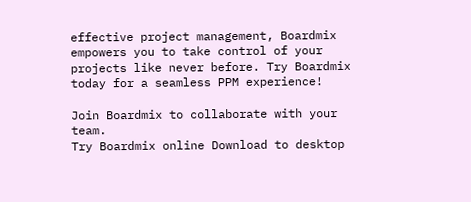effective project management, Boardmix empowers you to take control of your projects like never before. Try Boardmix today for a seamless PPM experience!

Join Boardmix to collaborate with your team.
Try Boardmix online Download to desktop